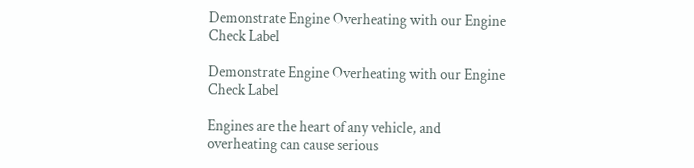Demonstrate Engine Overheating with our Engine Check Label

Demonstrate Engine Overheating with our Engine Check Label

Engines are the heart of any vehicle, and overheating can cause serious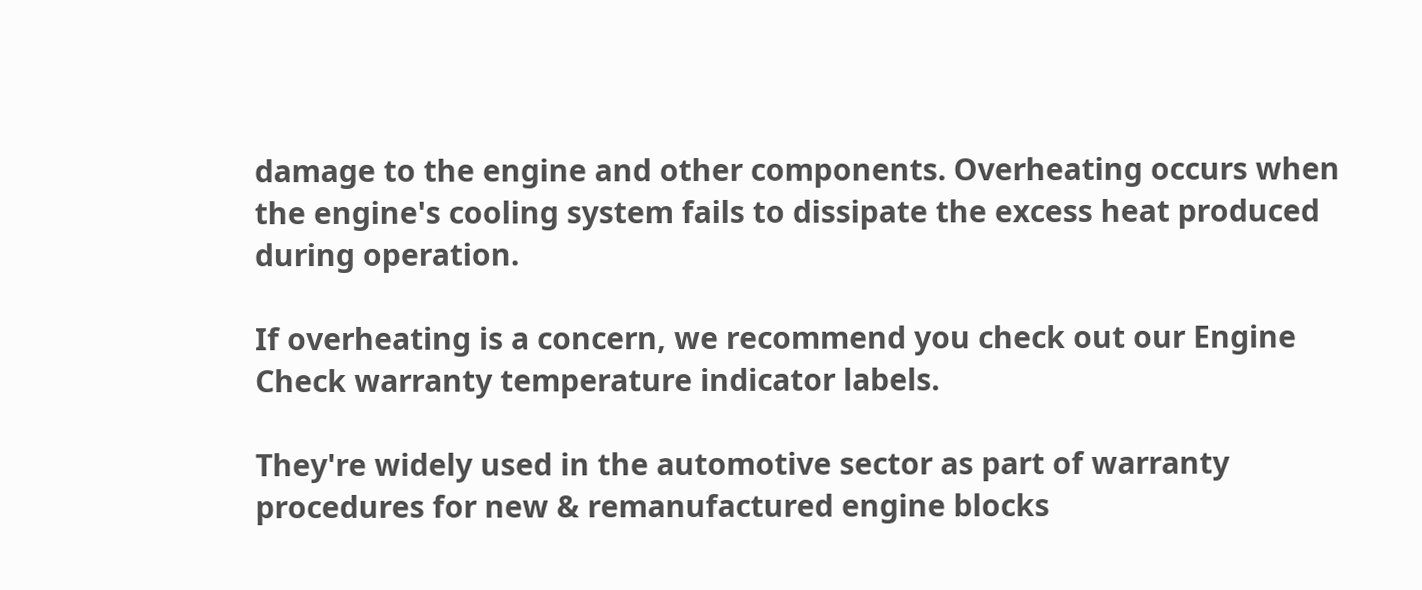damage to the engine and other components. Overheating occurs when the engine's cooling system fails to dissipate the excess heat produced during operation.

If overheating is a concern, we recommend you check out our Engine Check warranty temperature indicator labels.

They're widely used in the automotive sector as part of warranty procedures for new & remanufactured engine blocks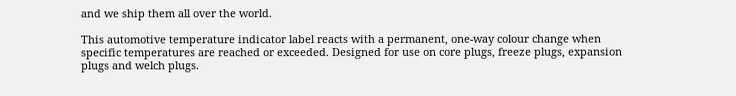and we ship them all over the world.

This automotive temperature indicator label reacts with a permanent, one-way colour change when specific temperatures are reached or exceeded. Designed for use on core plugs, freeze plugs, expansion plugs and welch plugs.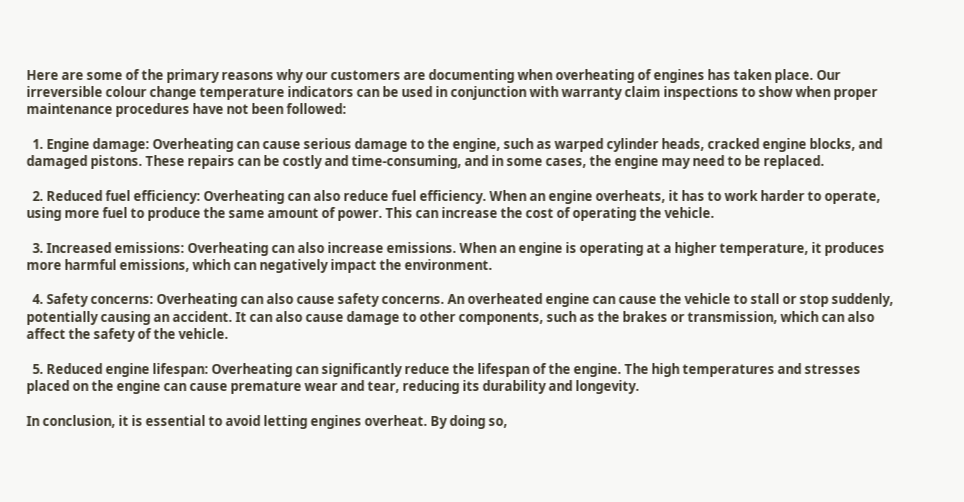Here are some of the primary reasons why our customers are documenting when overheating of engines has taken place. Our irreversible colour change temperature indicators can be used in conjunction with warranty claim inspections to show when proper maintenance procedures have not been followed:

  1. Engine damage: Overheating can cause serious damage to the engine, such as warped cylinder heads, cracked engine blocks, and damaged pistons. These repairs can be costly and time-consuming, and in some cases, the engine may need to be replaced.

  2. Reduced fuel efficiency: Overheating can also reduce fuel efficiency. When an engine overheats, it has to work harder to operate, using more fuel to produce the same amount of power. This can increase the cost of operating the vehicle.

  3. Increased emissions: Overheating can also increase emissions. When an engine is operating at a higher temperature, it produces more harmful emissions, which can negatively impact the environment.

  4. Safety concerns: Overheating can also cause safety concerns. An overheated engine can cause the vehicle to stall or stop suddenly, potentially causing an accident. It can also cause damage to other components, such as the brakes or transmission, which can also affect the safety of the vehicle.

  5. Reduced engine lifespan: Overheating can significantly reduce the lifespan of the engine. The high temperatures and stresses placed on the engine can cause premature wear and tear, reducing its durability and longevity.

In conclusion, it is essential to avoid letting engines overheat. By doing so,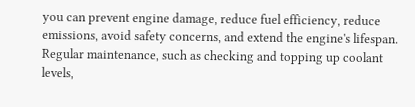you can prevent engine damage, reduce fuel efficiency, reduce emissions, avoid safety concerns, and extend the engine's lifespan. Regular maintenance, such as checking and topping up coolant levels,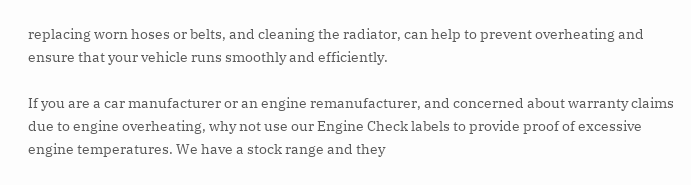replacing worn hoses or belts, and cleaning the radiator, can help to prevent overheating and ensure that your vehicle runs smoothly and efficiently.

If you are a car manufacturer or an engine remanufacturer, and concerned about warranty claims due to engine overheating, why not use our Engine Check labels to provide proof of excessive engine temperatures. We have a stock range and they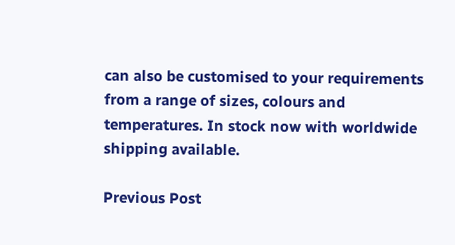can also be customised to your requirements from a range of sizes, colours and temperatures. In stock now with worldwide shipping available.

Previous Post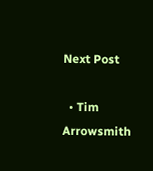Next Post

  • Tim Arrowsmith